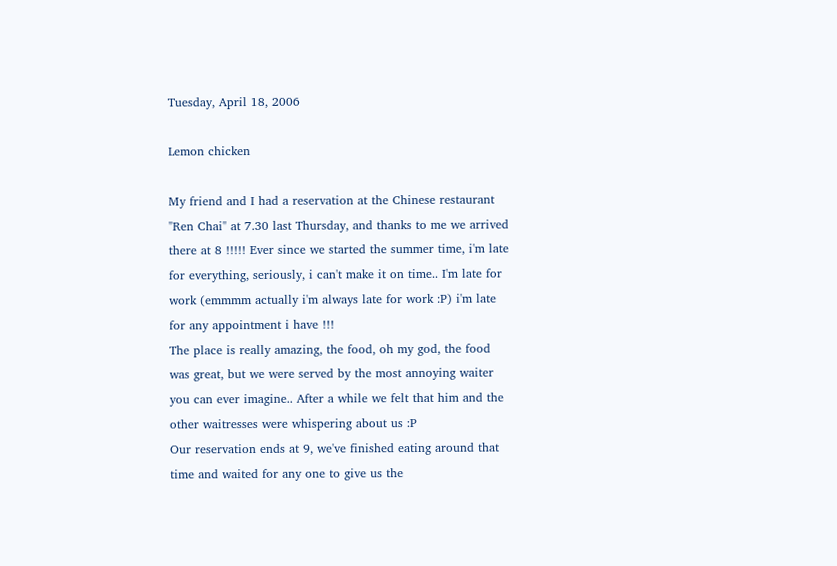Tuesday, April 18, 2006

Lemon chicken

My friend and I had a reservation at the Chinese restaurant "Ren Chai" at 7.30 last Thursday, and thanks to me we arrived there at 8 !!!!! Ever since we started the summer time, i'm late for everything, seriously, i can't make it on time.. I'm late for work (emmmm actually i'm always late for work :P) i'm late for any appointment i have !!!
The place is really amazing, the food, oh my god, the food was great, but we were served by the most annoying waiter you can ever imagine.. After a while we felt that him and the other waitresses were whispering about us :P
Our reservation ends at 9, we've finished eating around that time and waited for any one to give us the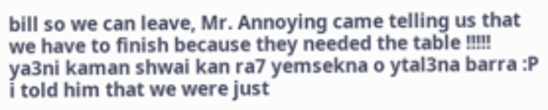bill so we can leave, Mr. Annoying came telling us that we have to finish because they needed the table !!!!! ya3ni kaman shwai kan ra7 yemsekna o ytal3na barra :P i told him that we were just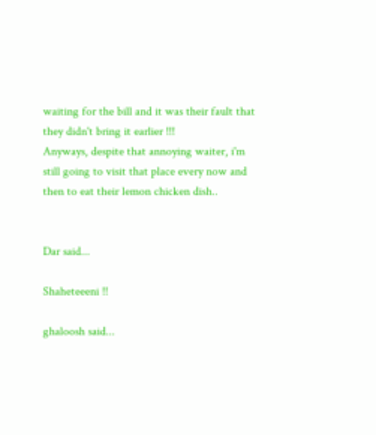waiting for the bill and it was their fault that they didn't bring it earlier !!!
Anyways, despite that annoying waiter, i'm still going to visit that place every now and then to eat their lemon chicken dish..


Dar said...

Shaheteeeni !!

ghaloosh said...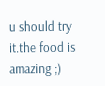u should try it.the food is amazing ;)